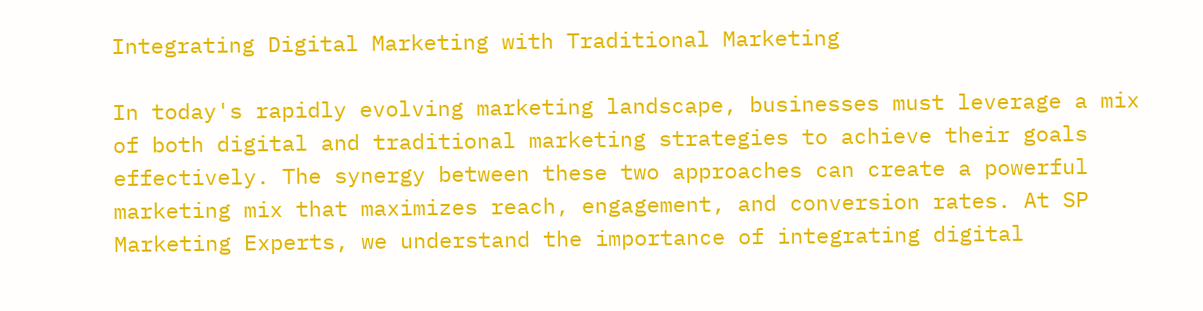Integrating Digital Marketing with Traditional Marketing

In today's rapidly evolving marketing landscape, businesses must leverage a mix of both digital and traditional marketing strategies to achieve their goals effectively. The synergy between these two approaches can create a powerful marketing mix that maximizes reach, engagement, and conversion rates. At SP Marketing Experts, we understand the importance of integrating digital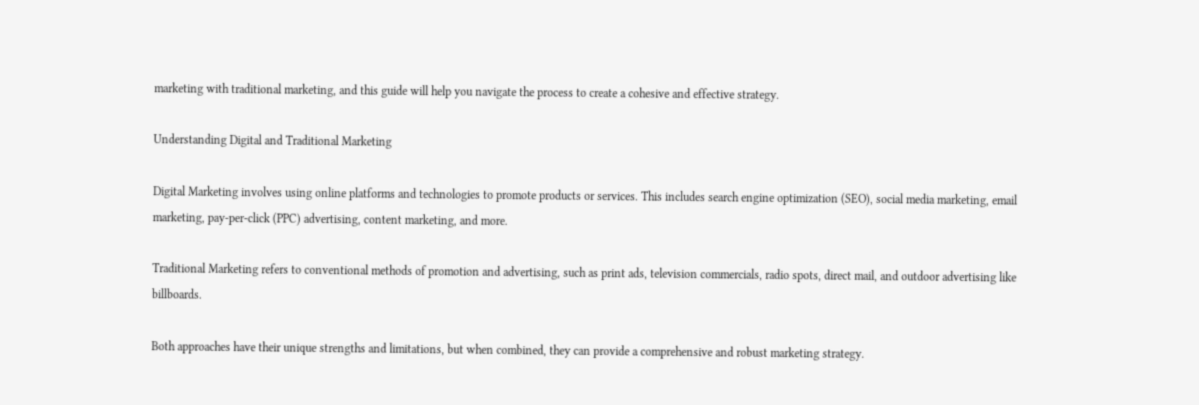marketing with traditional marketing, and this guide will help you navigate the process to create a cohesive and effective strategy.

Understanding Digital and Traditional Marketing

Digital Marketing involves using online platforms and technologies to promote products or services. This includes search engine optimization (SEO), social media marketing, email marketing, pay-per-click (PPC) advertising, content marketing, and more.

Traditional Marketing refers to conventional methods of promotion and advertising, such as print ads, television commercials, radio spots, direct mail, and outdoor advertising like billboards.

Both approaches have their unique strengths and limitations, but when combined, they can provide a comprehensive and robust marketing strategy.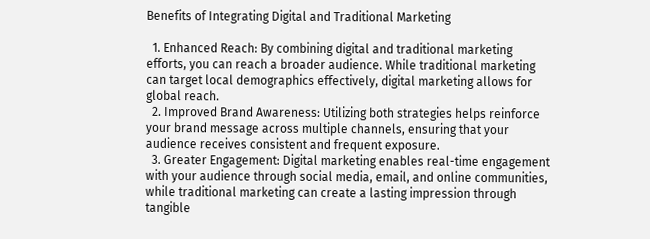Benefits of Integrating Digital and Traditional Marketing

  1. Enhanced Reach: By combining digital and traditional marketing efforts, you can reach a broader audience. While traditional marketing can target local demographics effectively, digital marketing allows for global reach.
  2. Improved Brand Awareness: Utilizing both strategies helps reinforce your brand message across multiple channels, ensuring that your audience receives consistent and frequent exposure.
  3. Greater Engagement: Digital marketing enables real-time engagement with your audience through social media, email, and online communities, while traditional marketing can create a lasting impression through tangible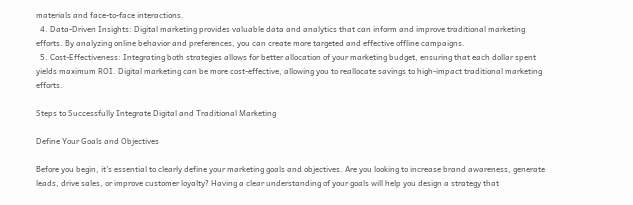materials and face-to-face interactions.
  4. Data-Driven Insights: Digital marketing provides valuable data and analytics that can inform and improve traditional marketing efforts. By analyzing online behavior and preferences, you can create more targeted and effective offline campaigns.
  5. Cost-Effectiveness: Integrating both strategies allows for better allocation of your marketing budget, ensuring that each dollar spent yields maximum ROI. Digital marketing can be more cost-effective, allowing you to reallocate savings to high-impact traditional marketing efforts.

Steps to Successfully Integrate Digital and Traditional Marketing

Define Your Goals and Objectives

Before you begin, it's essential to clearly define your marketing goals and objectives. Are you looking to increase brand awareness, generate leads, drive sales, or improve customer loyalty? Having a clear understanding of your goals will help you design a strategy that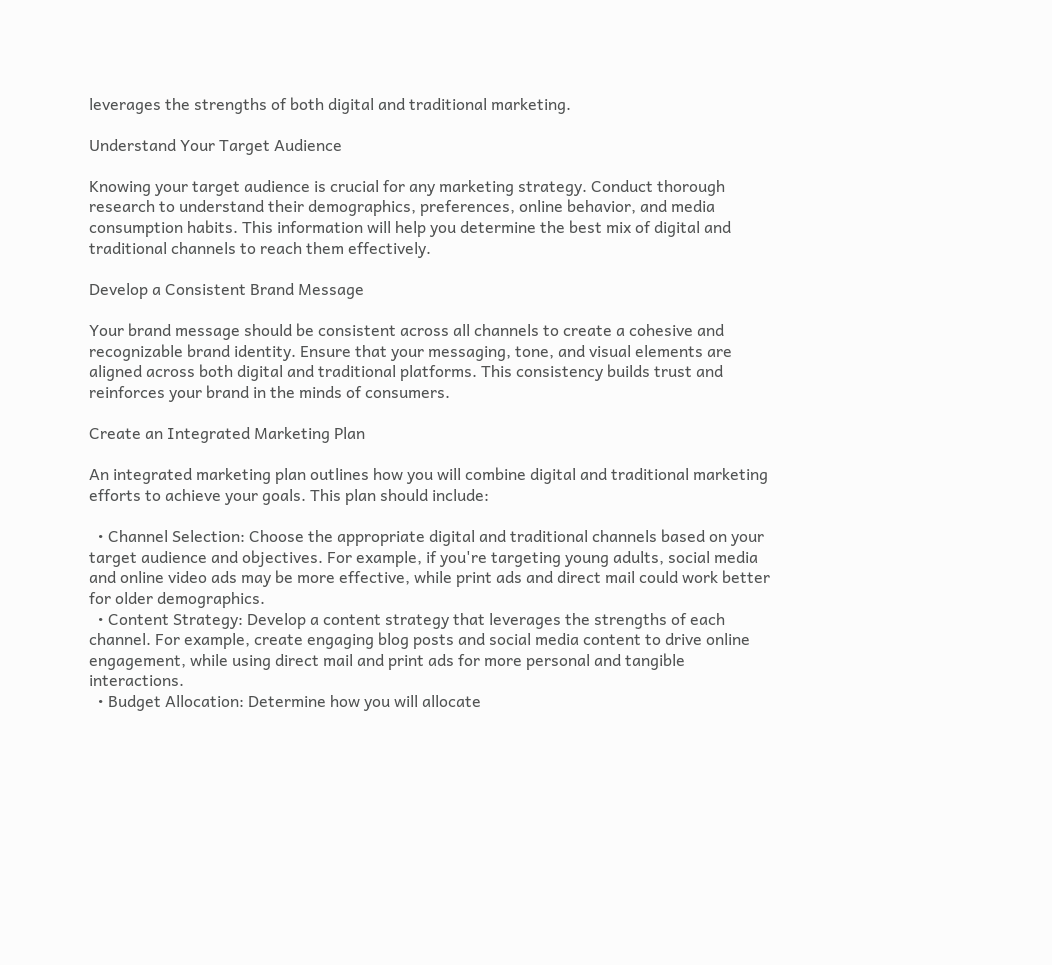leverages the strengths of both digital and traditional marketing.

Understand Your Target Audience

Knowing your target audience is crucial for any marketing strategy. Conduct thorough research to understand their demographics, preferences, online behavior, and media consumption habits. This information will help you determine the best mix of digital and traditional channels to reach them effectively.

Develop a Consistent Brand Message

Your brand message should be consistent across all channels to create a cohesive and recognizable brand identity. Ensure that your messaging, tone, and visual elements are aligned across both digital and traditional platforms. This consistency builds trust and reinforces your brand in the minds of consumers.

Create an Integrated Marketing Plan

An integrated marketing plan outlines how you will combine digital and traditional marketing efforts to achieve your goals. This plan should include:

  • Channel Selection: Choose the appropriate digital and traditional channels based on your target audience and objectives. For example, if you're targeting young adults, social media and online video ads may be more effective, while print ads and direct mail could work better for older demographics.
  • Content Strategy: Develop a content strategy that leverages the strengths of each channel. For example, create engaging blog posts and social media content to drive online engagement, while using direct mail and print ads for more personal and tangible interactions.
  • Budget Allocation: Determine how you will allocate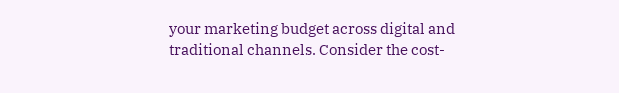your marketing budget across digital and traditional channels. Consider the cost-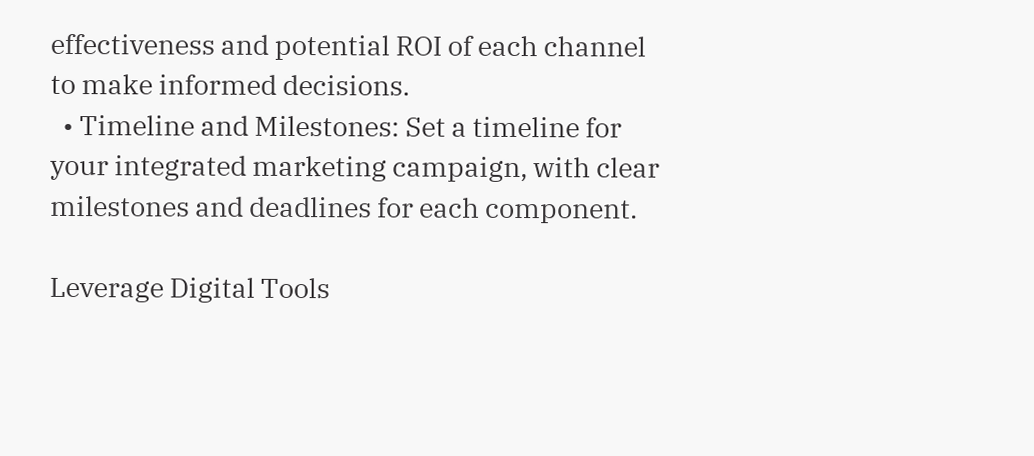effectiveness and potential ROI of each channel to make informed decisions.
  • Timeline and Milestones: Set a timeline for your integrated marketing campaign, with clear milestones and deadlines for each component.

Leverage Digital Tools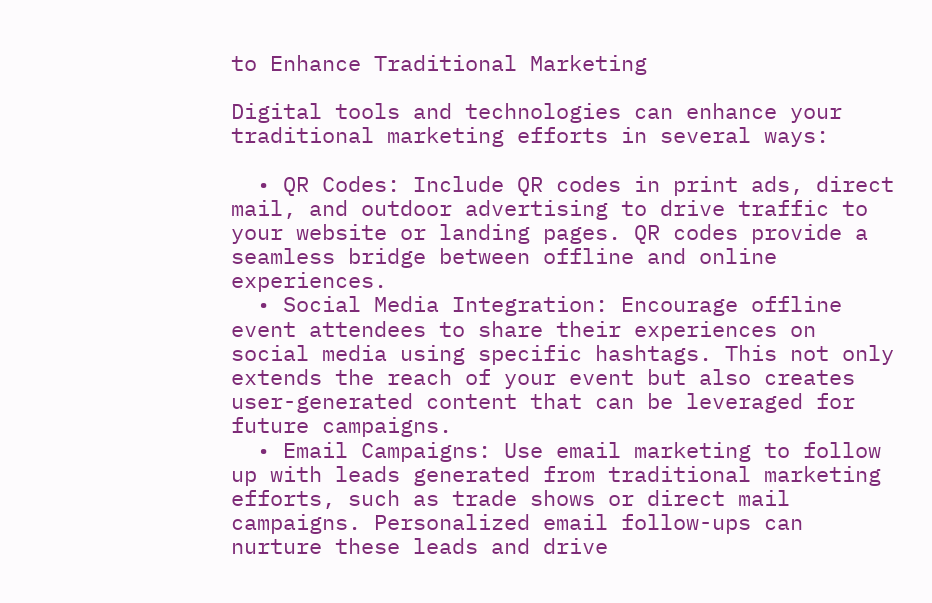to Enhance Traditional Marketing

Digital tools and technologies can enhance your traditional marketing efforts in several ways:

  • QR Codes: Include QR codes in print ads, direct mail, and outdoor advertising to drive traffic to your website or landing pages. QR codes provide a seamless bridge between offline and online experiences.
  • Social Media Integration: Encourage offline event attendees to share their experiences on social media using specific hashtags. This not only extends the reach of your event but also creates user-generated content that can be leveraged for future campaigns.
  • Email Campaigns: Use email marketing to follow up with leads generated from traditional marketing efforts, such as trade shows or direct mail campaigns. Personalized email follow-ups can nurture these leads and drive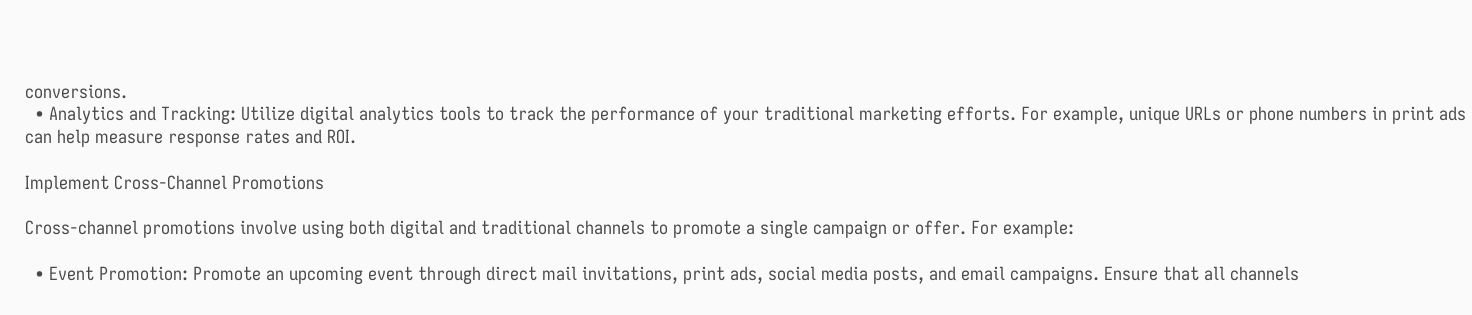conversions.
  • Analytics and Tracking: Utilize digital analytics tools to track the performance of your traditional marketing efforts. For example, unique URLs or phone numbers in print ads can help measure response rates and ROI.

Implement Cross-Channel Promotions

Cross-channel promotions involve using both digital and traditional channels to promote a single campaign or offer. For example:

  • Event Promotion: Promote an upcoming event through direct mail invitations, print ads, social media posts, and email campaigns. Ensure that all channels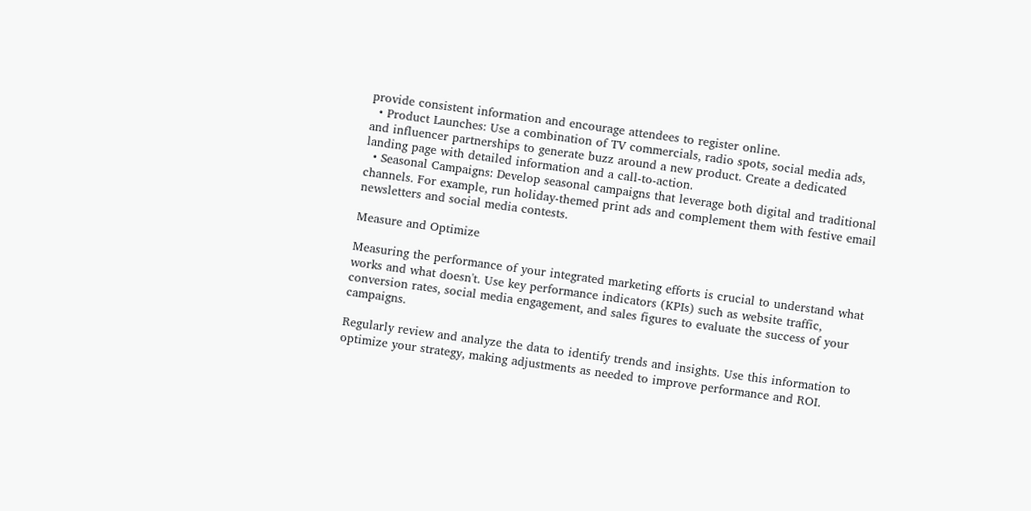provide consistent information and encourage attendees to register online.
  • Product Launches: Use a combination of TV commercials, radio spots, social media ads, and influencer partnerships to generate buzz around a new product. Create a dedicated landing page with detailed information and a call-to-action.
  • Seasonal Campaigns: Develop seasonal campaigns that leverage both digital and traditional channels. For example, run holiday-themed print ads and complement them with festive email newsletters and social media contests.

Measure and Optimize

Measuring the performance of your integrated marketing efforts is crucial to understand what works and what doesn't. Use key performance indicators (KPIs) such as website traffic, conversion rates, social media engagement, and sales figures to evaluate the success of your campaigns.

Regularly review and analyze the data to identify trends and insights. Use this information to optimize your strategy, making adjustments as needed to improve performance and ROI.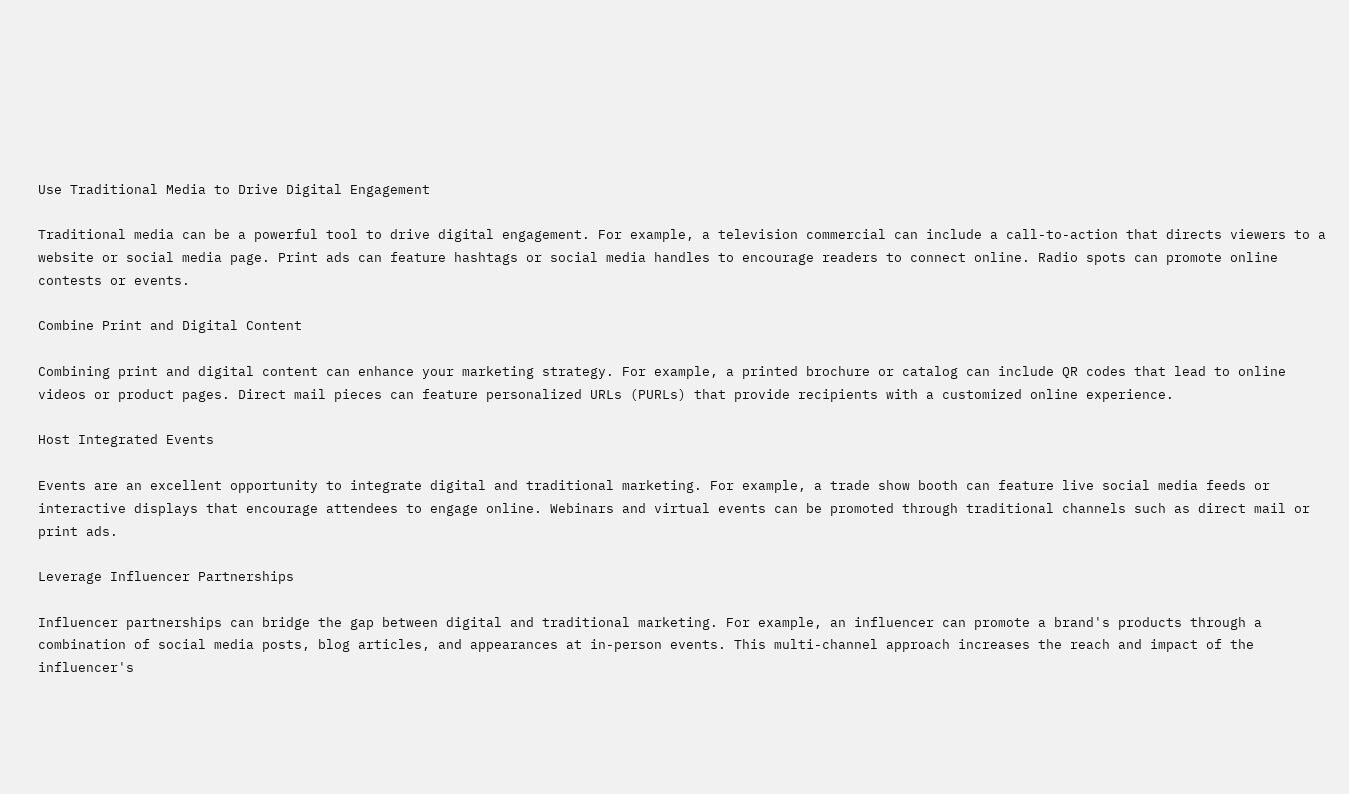Use Traditional Media to Drive Digital Engagement

Traditional media can be a powerful tool to drive digital engagement. For example, a television commercial can include a call-to-action that directs viewers to a website or social media page. Print ads can feature hashtags or social media handles to encourage readers to connect online. Radio spots can promote online contests or events.

Combine Print and Digital Content

Combining print and digital content can enhance your marketing strategy. For example, a printed brochure or catalog can include QR codes that lead to online videos or product pages. Direct mail pieces can feature personalized URLs (PURLs) that provide recipients with a customized online experience.

Host Integrated Events

Events are an excellent opportunity to integrate digital and traditional marketing. For example, a trade show booth can feature live social media feeds or interactive displays that encourage attendees to engage online. Webinars and virtual events can be promoted through traditional channels such as direct mail or print ads.

Leverage Influencer Partnerships

Influencer partnerships can bridge the gap between digital and traditional marketing. For example, an influencer can promote a brand's products through a combination of social media posts, blog articles, and appearances at in-person events. This multi-channel approach increases the reach and impact of the influencer's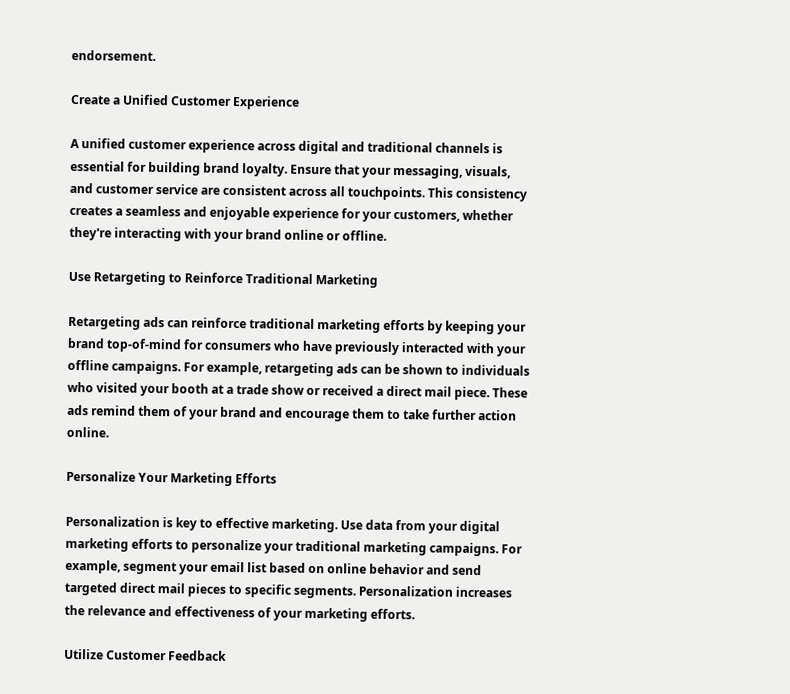endorsement.

Create a Unified Customer Experience

A unified customer experience across digital and traditional channels is essential for building brand loyalty. Ensure that your messaging, visuals, and customer service are consistent across all touchpoints. This consistency creates a seamless and enjoyable experience for your customers, whether they're interacting with your brand online or offline.

Use Retargeting to Reinforce Traditional Marketing

Retargeting ads can reinforce traditional marketing efforts by keeping your brand top-of-mind for consumers who have previously interacted with your offline campaigns. For example, retargeting ads can be shown to individuals who visited your booth at a trade show or received a direct mail piece. These ads remind them of your brand and encourage them to take further action online.

Personalize Your Marketing Efforts

Personalization is key to effective marketing. Use data from your digital marketing efforts to personalize your traditional marketing campaigns. For example, segment your email list based on online behavior and send targeted direct mail pieces to specific segments. Personalization increases the relevance and effectiveness of your marketing efforts.

Utilize Customer Feedback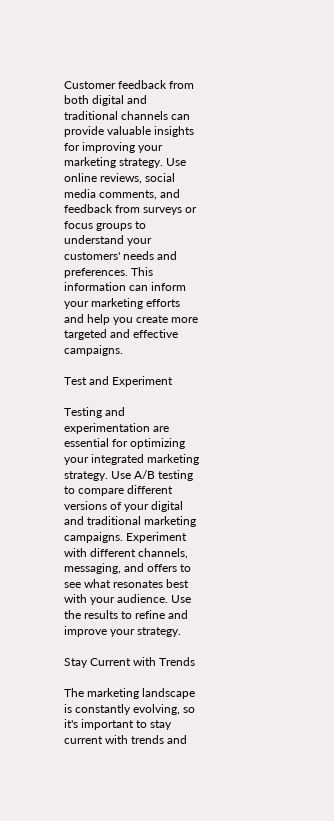Customer feedback from both digital and traditional channels can provide valuable insights for improving your marketing strategy. Use online reviews, social media comments, and feedback from surveys or focus groups to understand your customers' needs and preferences. This information can inform your marketing efforts and help you create more targeted and effective campaigns.

Test and Experiment

Testing and experimentation are essential for optimizing your integrated marketing strategy. Use A/B testing to compare different versions of your digital and traditional marketing campaigns. Experiment with different channels, messaging, and offers to see what resonates best with your audience. Use the results to refine and improve your strategy.

Stay Current with Trends

The marketing landscape is constantly evolving, so it's important to stay current with trends and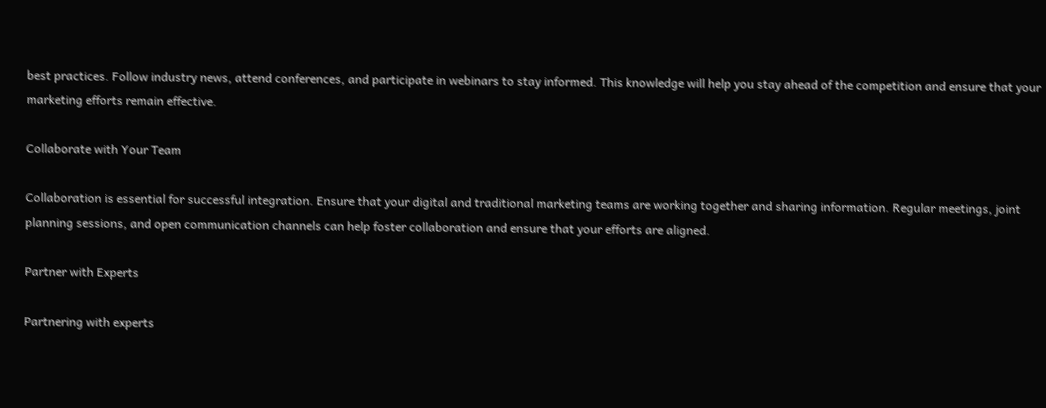best practices. Follow industry news, attend conferences, and participate in webinars to stay informed. This knowledge will help you stay ahead of the competition and ensure that your marketing efforts remain effective.

Collaborate with Your Team

Collaboration is essential for successful integration. Ensure that your digital and traditional marketing teams are working together and sharing information. Regular meetings, joint planning sessions, and open communication channels can help foster collaboration and ensure that your efforts are aligned.

Partner with Experts

Partnering with experts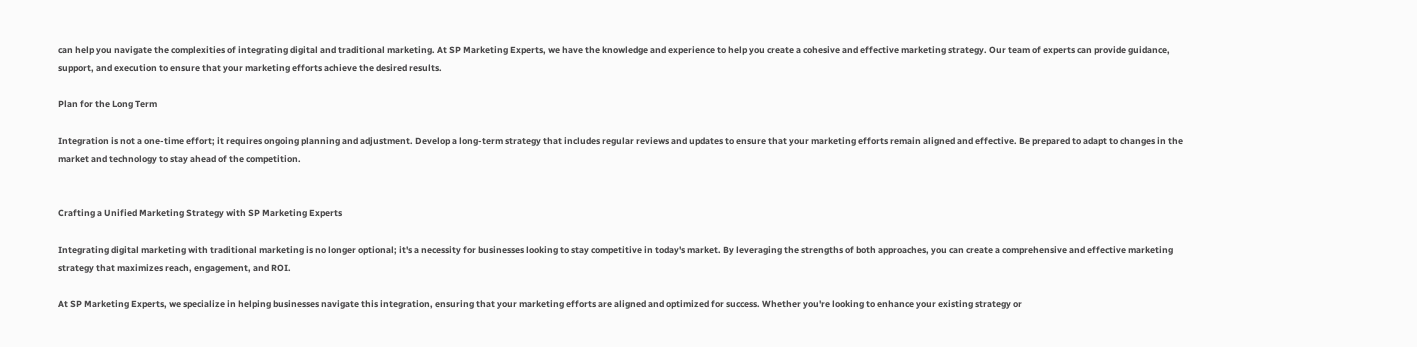can help you navigate the complexities of integrating digital and traditional marketing. At SP Marketing Experts, we have the knowledge and experience to help you create a cohesive and effective marketing strategy. Our team of experts can provide guidance, support, and execution to ensure that your marketing efforts achieve the desired results.

Plan for the Long Term

Integration is not a one-time effort; it requires ongoing planning and adjustment. Develop a long-term strategy that includes regular reviews and updates to ensure that your marketing efforts remain aligned and effective. Be prepared to adapt to changes in the market and technology to stay ahead of the competition.


Crafting a Unified Marketing Strategy with SP Marketing Experts

Integrating digital marketing with traditional marketing is no longer optional; it's a necessity for businesses looking to stay competitive in today's market. By leveraging the strengths of both approaches, you can create a comprehensive and effective marketing strategy that maximizes reach, engagement, and ROI.

At SP Marketing Experts, we specialize in helping businesses navigate this integration, ensuring that your marketing efforts are aligned and optimized for success. Whether you're looking to enhance your existing strategy or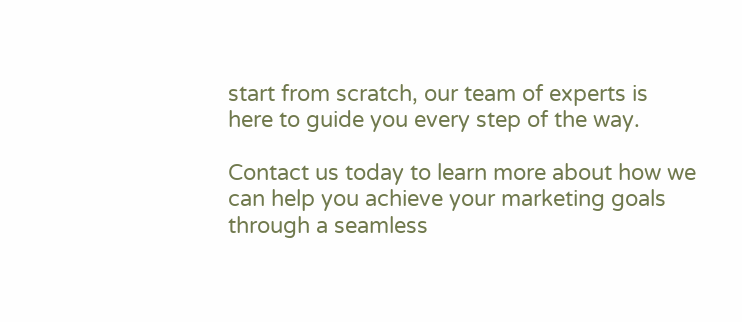start from scratch, our team of experts is here to guide you every step of the way.

Contact us today to learn more about how we can help you achieve your marketing goals through a seamless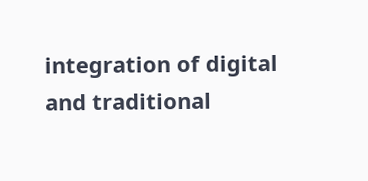integration of digital and traditional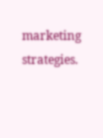marketing strategies.